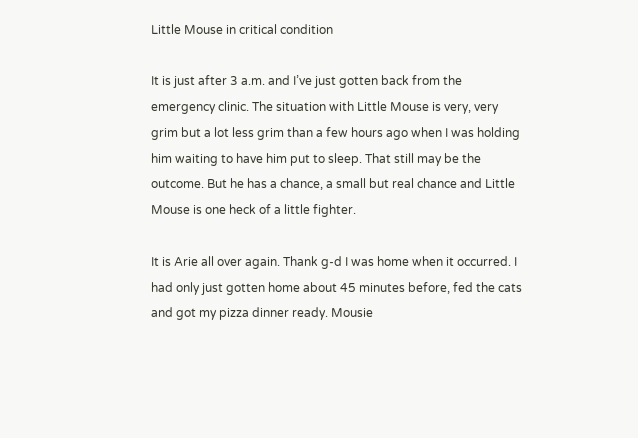Little Mouse in critical condition

It is just after 3 a.m. and I’ve just gotten back from the emergency clinic. The situation with Little Mouse is very, very grim but a lot less grim than a few hours ago when I was holding him waiting to have him put to sleep. That still may be the outcome. But he has a chance, a small but real chance and Little Mouse is one heck of a little fighter.

It is Arie all over again. Thank g-d I was home when it occurred. I had only just gotten home about 45 minutes before, fed the cats and got my pizza dinner ready. Mousie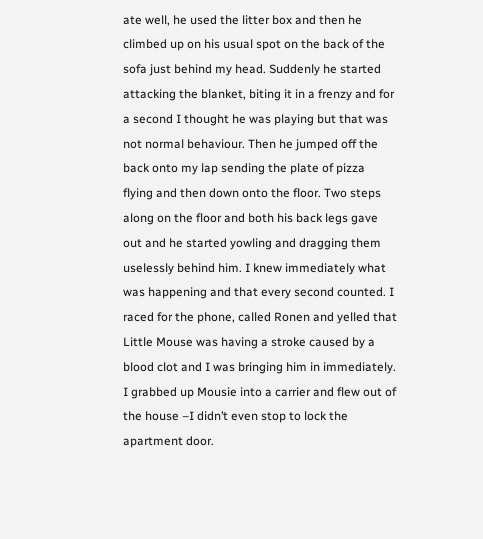ate well, he used the litter box and then he climbed up on his usual spot on the back of the sofa just behind my head. Suddenly he started attacking the blanket, biting it in a frenzy and for a second I thought he was playing but that was not normal behaviour. Then he jumped off the back onto my lap sending the plate of pizza flying and then down onto the floor. Two steps along on the floor and both his back legs gave out and he started yowling and dragging them uselessly behind him. I knew immediately what was happening and that every second counted. I raced for the phone, called Ronen and yelled that Little Mouse was having a stroke caused by a blood clot and I was bringing him in immediately. I grabbed up Mousie into a carrier and flew out of the house –I didn’t even stop to lock the apartment door.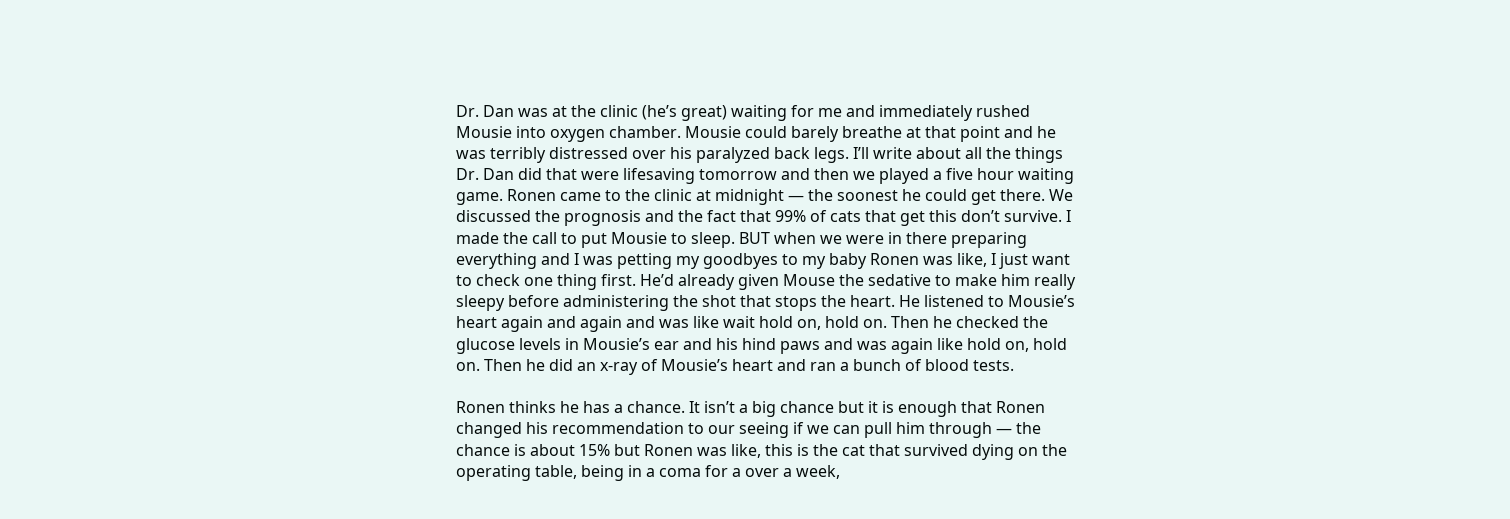Dr. Dan was at the clinic (he’s great) waiting for me and immediately rushed Mousie into oxygen chamber. Mousie could barely breathe at that point and he was terribly distressed over his paralyzed back legs. I’ll write about all the things Dr. Dan did that were lifesaving tomorrow and then we played a five hour waiting game. Ronen came to the clinic at midnight — the soonest he could get there. We discussed the prognosis and the fact that 99% of cats that get this don’t survive. I made the call to put Mousie to sleep. BUT when we were in there preparing everything and I was petting my goodbyes to my baby Ronen was like, I just want to check one thing first. He’d already given Mouse the sedative to make him really sleepy before administering the shot that stops the heart. He listened to Mousie’s heart again and again and was like wait hold on, hold on. Then he checked the glucose levels in Mousie’s ear and his hind paws and was again like hold on, hold on. Then he did an x-ray of Mousie’s heart and ran a bunch of blood tests.

Ronen thinks he has a chance. It isn’t a big chance but it is enough that Ronen changed his recommendation to our seeing if we can pull him through — the chance is about 15% but Ronen was like, this is the cat that survived dying on the operating table, being in a coma for a over a week,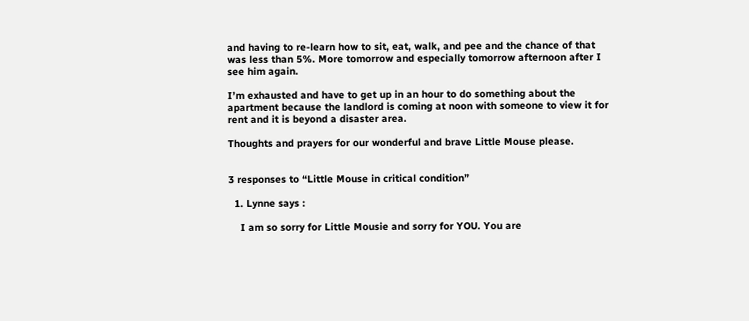and having to re-learn how to sit, eat, walk, and pee and the chance of that was less than 5%. More tomorrow and especially tomorrow afternoon after I see him again.

I’m exhausted and have to get up in an hour to do something about the apartment because the landlord is coming at noon with someone to view it for rent and it is beyond a disaster area.

Thoughts and prayers for our wonderful and brave Little Mouse please.


3 responses to “Little Mouse in critical condition”

  1. Lynne says :

    I am so sorry for Little Mousie and sorry for YOU. You are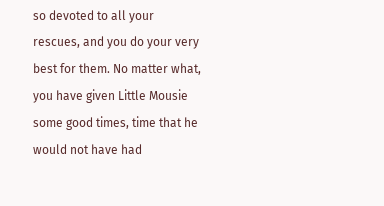so devoted to all your rescues, and you do your very best for them. No matter what, you have given Little Mousie some good times, time that he would not have had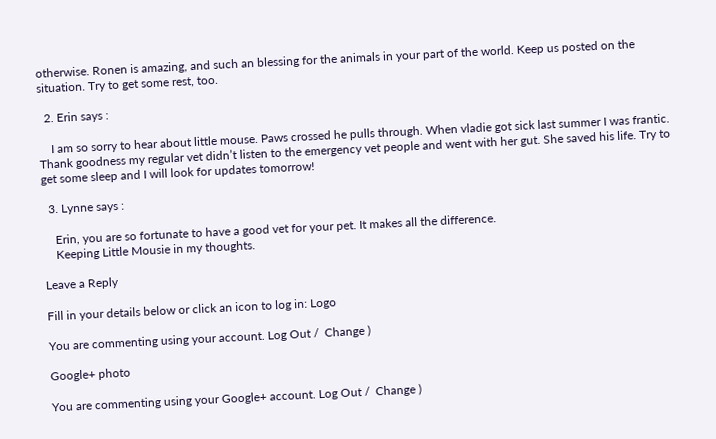otherwise. Ronen is amazing, and such an blessing for the animals in your part of the world. Keep us posted on the situation. Try to get some rest, too.

  2. Erin says :

    I am so sorry to hear about little mouse. Paws crossed he pulls through. When vladie got sick last summer I was frantic. Thank goodness my regular vet didn’t listen to the emergency vet people and went with her gut. She saved his life. Try to get some sleep and I will look for updates tomorrow!

  3. Lynne says :

    Erin, you are so fortunate to have a good vet for your pet. It makes all the difference.
    Keeping Little Mousie in my thoughts.

Leave a Reply

Fill in your details below or click an icon to log in: Logo

You are commenting using your account. Log Out /  Change )

Google+ photo

You are commenting using your Google+ account. Log Out /  Change )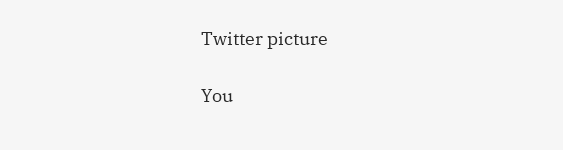Twitter picture

You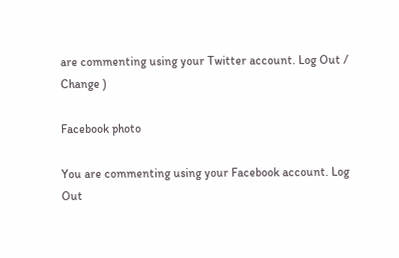are commenting using your Twitter account. Log Out /  Change )

Facebook photo

You are commenting using your Facebook account. Log Out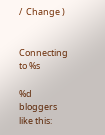/  Change )


Connecting to %s

%d bloggers like this: